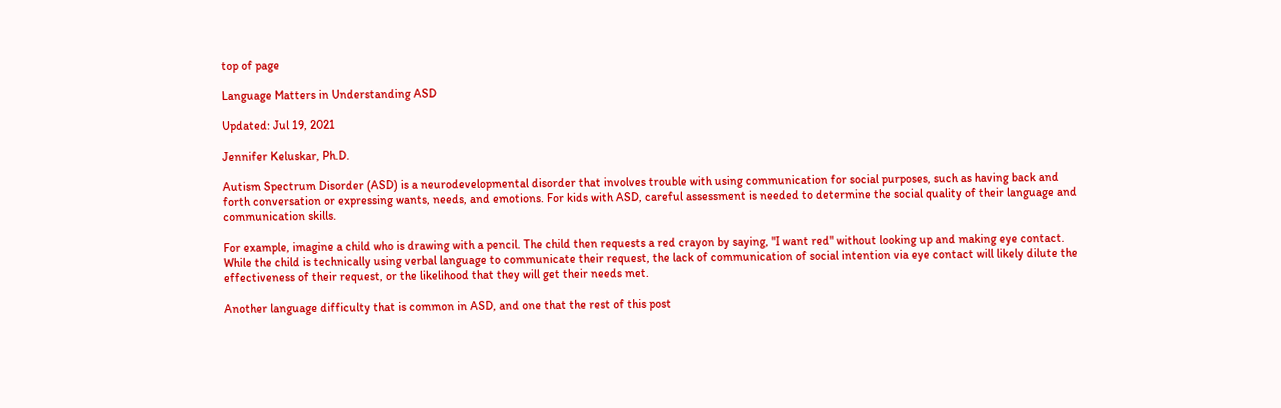top of page

Language Matters in Understanding ASD

Updated: Jul 19, 2021

Jennifer Keluskar, Ph.D.

Autism Spectrum Disorder (ASD) is a neurodevelopmental disorder that involves trouble with using communication for social purposes, such as having back and forth conversation or expressing wants, needs, and emotions. For kids with ASD, careful assessment is needed to determine the social quality of their language and communication skills.

For example, imagine a child who is drawing with a pencil. The child then requests a red crayon by saying, "I want red" without looking up and making eye contact. While the child is technically using verbal language to communicate their request, the lack of communication of social intention via eye contact will likely dilute the effectiveness of their request, or the likelihood that they will get their needs met.

Another language difficulty that is common in ASD, and one that the rest of this post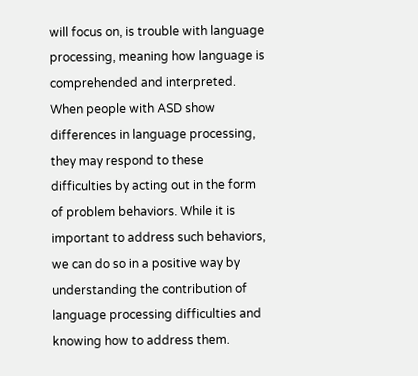will focus on, is trouble with language processing, meaning how language is comprehended and interpreted. When people with ASD show differences in language processing, they may respond to these difficulties by acting out in the form of problem behaviors. While it is important to address such behaviors, we can do so in a positive way by understanding the contribution of language processing difficulties and knowing how to address them.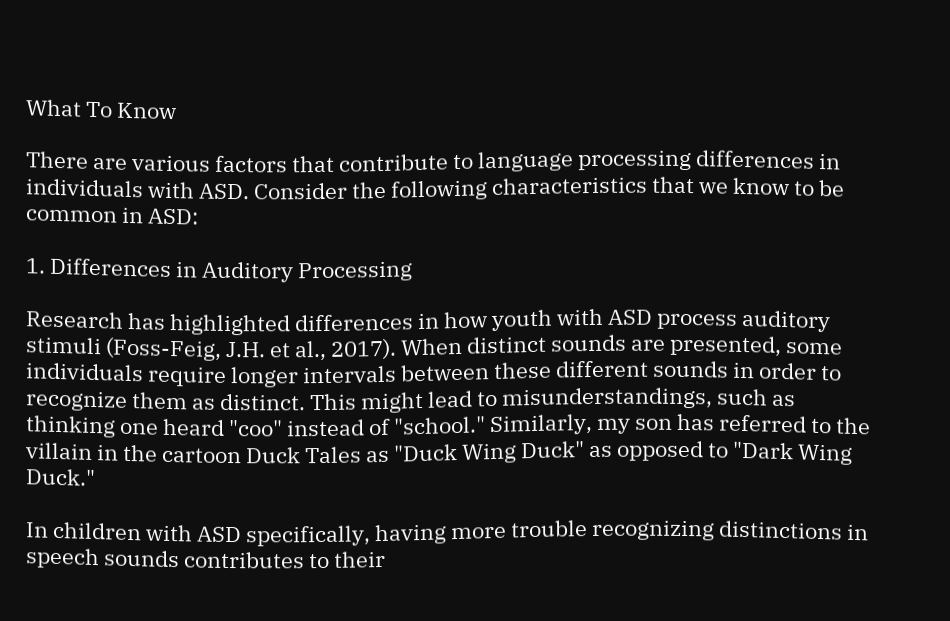What To Know

There are various factors that contribute to language processing differences in individuals with ASD. Consider the following characteristics that we know to be common in ASD:

1. Differences in Auditory Processing

Research has highlighted differences in how youth with ASD process auditory stimuli (Foss-Feig, J.H. et al., 2017). When distinct sounds are presented, some individuals require longer intervals between these different sounds in order to recognize them as distinct. This might lead to misunderstandings, such as thinking one heard "coo" instead of "school." Similarly, my son has referred to the villain in the cartoon Duck Tales as "Duck Wing Duck" as opposed to "Dark Wing Duck."

In children with ASD specifically, having more trouble recognizing distinctions in speech sounds contributes to their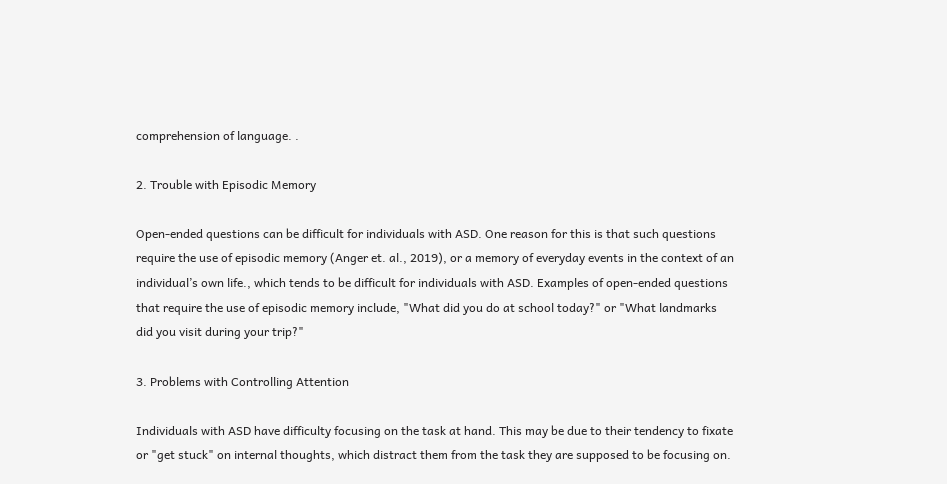comprehension of language. .

2. Trouble with Episodic Memory

Open-ended questions can be difficult for individuals with ASD. One reason for this is that such questions require the use of episodic memory (Anger et. al., 2019), or a memory of everyday events in the context of an individual’s own life., which tends to be difficult for individuals with ASD. Examples of open-ended questions that require the use of episodic memory include, "What did you do at school today?" or "What landmarks did you visit during your trip?"

3. Problems with Controlling Attention

Individuals with ASD have difficulty focusing on the task at hand. This may be due to their tendency to fixate or "get stuck" on internal thoughts, which distract them from the task they are supposed to be focusing on.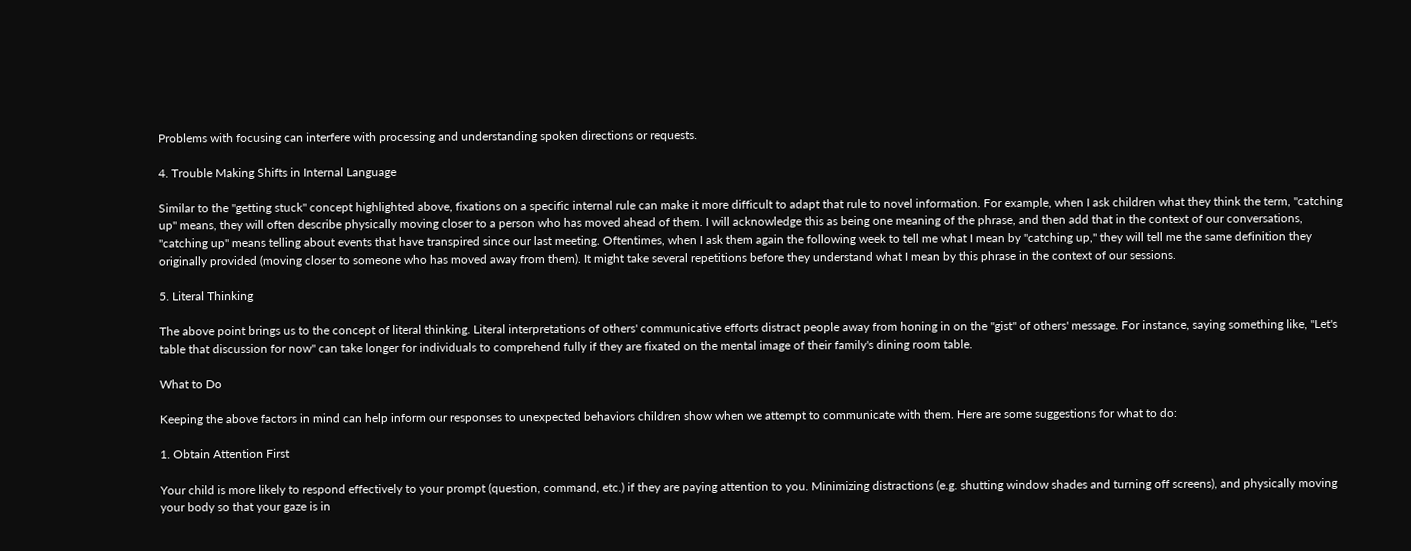Problems with focusing can interfere with processing and understanding spoken directions or requests.

4. Trouble Making Shifts in Internal Language

Similar to the "getting stuck" concept highlighted above, fixations on a specific internal rule can make it more difficult to adapt that rule to novel information. For example, when I ask children what they think the term, "catching up" means, they will often describe physically moving closer to a person who has moved ahead of them. I will acknowledge this as being one meaning of the phrase, and then add that in the context of our conversations, "catching up" means telling about events that have transpired since our last meeting. Oftentimes, when I ask them again the following week to tell me what I mean by "catching up," they will tell me the same definition they originally provided (moving closer to someone who has moved away from them). It might take several repetitions before they understand what I mean by this phrase in the context of our sessions.

5. Literal Thinking

The above point brings us to the concept of literal thinking. Literal interpretations of others' communicative efforts distract people away from honing in on the "gist" of others' message. For instance, saying something like, "Let's table that discussion for now" can take longer for individuals to comprehend fully if they are fixated on the mental image of their family's dining room table.

What to Do

Keeping the above factors in mind can help inform our responses to unexpected behaviors children show when we attempt to communicate with them. Here are some suggestions for what to do:

1. Obtain Attention First

Your child is more likely to respond effectively to your prompt (question, command, etc.) if they are paying attention to you. Minimizing distractions (e.g. shutting window shades and turning off screens), and physically moving your body so that your gaze is in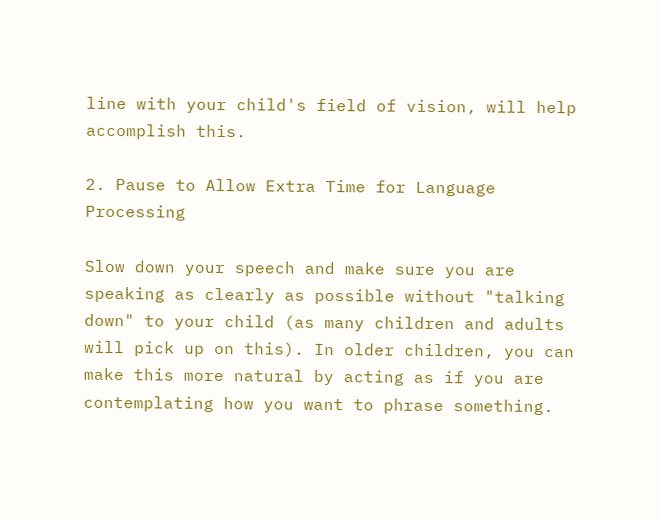line with your child's field of vision, will help accomplish this.

2. Pause to Allow Extra Time for Language Processing

Slow down your speech and make sure you are speaking as clearly as possible without "talking down" to your child (as many children and adults will pick up on this). In older children, you can make this more natural by acting as if you are contemplating how you want to phrase something.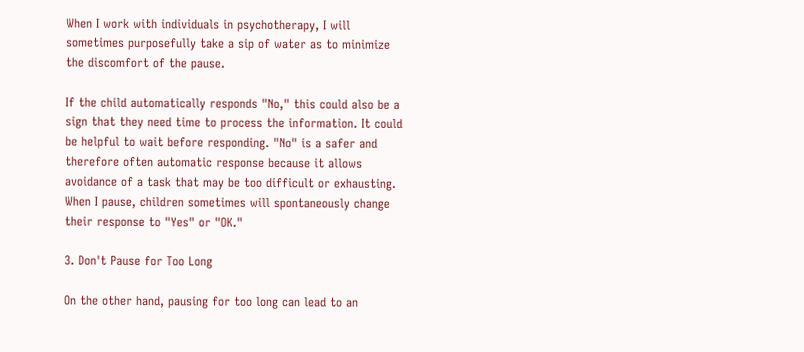When I work with individuals in psychotherapy, I will sometimes purposefully take a sip of water as to minimize the discomfort of the pause.

If the child automatically responds "No," this could also be a sign that they need time to process the information. It could be helpful to wait before responding. "No" is a safer and therefore often automatic response because it allows avoidance of a task that may be too difficult or exhausting. When I pause, children sometimes will spontaneously change their response to "Yes" or "OK."

3. Don't Pause for Too Long

On the other hand, pausing for too long can lead to an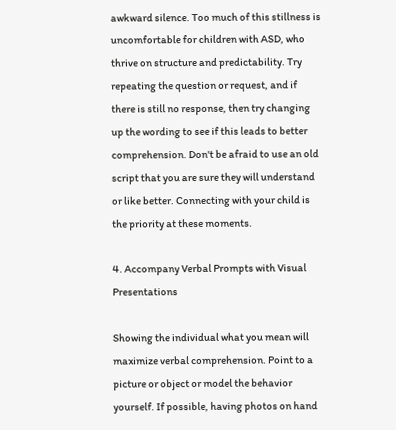awkward silence. Too much of this stillness is uncomfortable for children with ASD, who thrive on structure and predictability. Try repeating the question or request, and if there is still no response, then try changing up the wording to see if this leads to better comprehension. Don't be afraid to use an old script that you are sure they will understand or like better. Connecting with your child is the priority at these moments.

4. Accompany Verbal Prompts with Visual Presentations

Showing the individual what you mean will maximize verbal comprehension. Point to a picture or object or model the behavior yourself. If possible, having photos on hand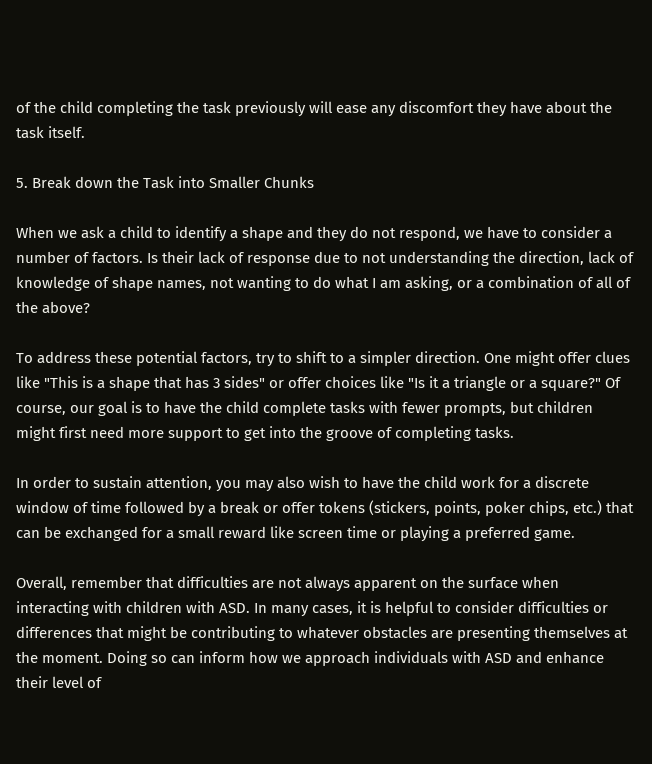of the child completing the task previously will ease any discomfort they have about the task itself.

5. Break down the Task into Smaller Chunks

When we ask a child to identify a shape and they do not respond, we have to consider a number of factors. Is their lack of response due to not understanding the direction, lack of knowledge of shape names, not wanting to do what I am asking, or a combination of all of the above?

To address these potential factors, try to shift to a simpler direction. One might offer clues like "This is a shape that has 3 sides" or offer choices like "Is it a triangle or a square?" Of course, our goal is to have the child complete tasks with fewer prompts, but children might first need more support to get into the groove of completing tasks.

In order to sustain attention, you may also wish to have the child work for a discrete window of time followed by a break or offer tokens (stickers, points, poker chips, etc.) that can be exchanged for a small reward like screen time or playing a preferred game.

Overall, remember that difficulties are not always apparent on the surface when interacting with children with ASD. In many cases, it is helpful to consider difficulties or differences that might be contributing to whatever obstacles are presenting themselves at the moment. Doing so can inform how we approach individuals with ASD and enhance their level of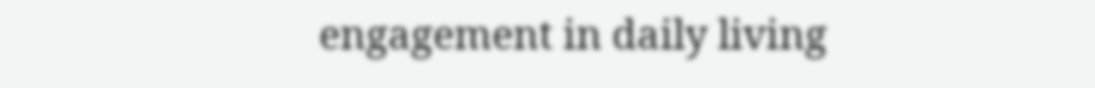engagement in daily living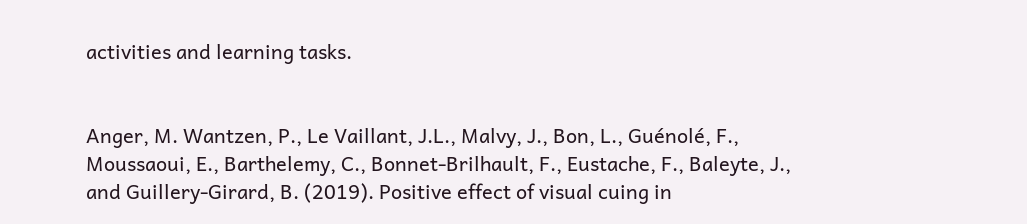activities and learning tasks.


Anger, M. Wantzen, P., Le Vaillant, J.L., Malvy, J., Bon, L., Guénolé, F., Moussaoui, E., Barthelemy, C., Bonnet-Brilhault, F., Eustache, F., Baleyte, J., and Guillery-Girard, B. (2019). Positive effect of visual cuing in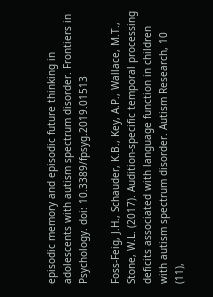episodic memory and episodic future thinking in adolescents with autism spectrum disorder. Frontiers in Psychology. doi: 10.3389/fpsyg.2019.01513

Foss-Feig, J.H., Schauder, K.B., Key, A.P., Wallace, M.T., Stone, W.L. (2017). Audition-specific temporal processing deficits associated with language function in children with autism spectrum disorder. Autism Research, 10 (11),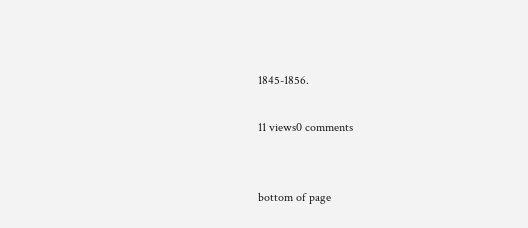1845-1856.

11 views0 comments


bottom of page